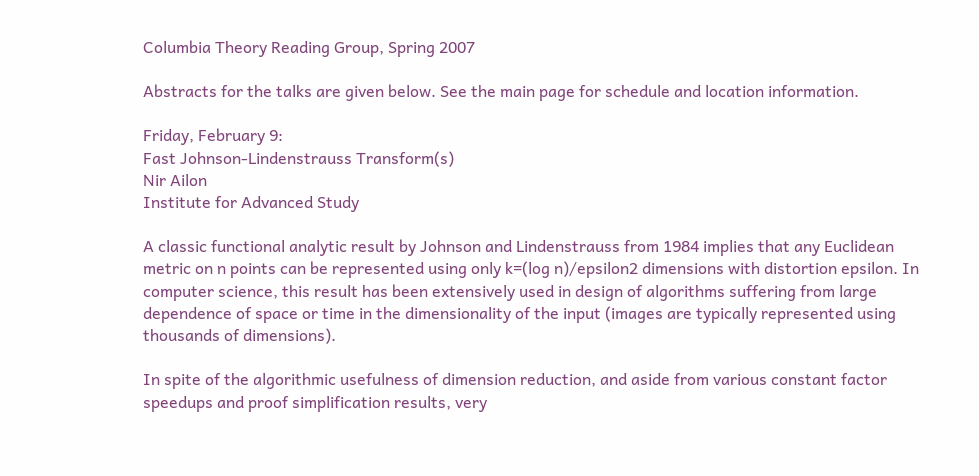Columbia Theory Reading Group, Spring 2007

Abstracts for the talks are given below. See the main page for schedule and location information.

Friday, February 9:
Fast Johnson-Lindenstrauss Transform(s)
Nir Ailon
Institute for Advanced Study

A classic functional analytic result by Johnson and Lindenstrauss from 1984 implies that any Euclidean metric on n points can be represented using only k=(log n)/epsilon2 dimensions with distortion epsilon. In computer science, this result has been extensively used in design of algorithms suffering from large dependence of space or time in the dimensionality of the input (images are typically represented using thousands of dimensions).

In spite of the algorithmic usefulness of dimension reduction, and aside from various constant factor speedups and proof simplification results, very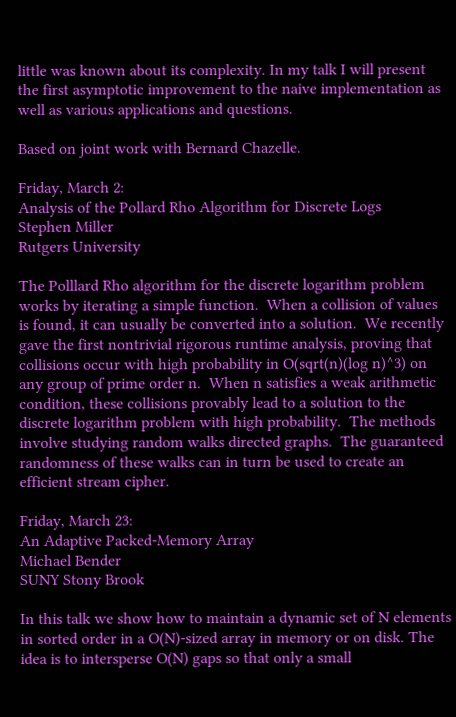little was known about its complexity. In my talk I will present the first asymptotic improvement to the naive implementation as well as various applications and questions.

Based on joint work with Bernard Chazelle.

Friday, March 2:
Analysis of the Pollard Rho Algorithm for Discrete Logs
Stephen Miller
Rutgers University

The Polllard Rho algorithm for the discrete logarithm problem works by iterating a simple function.  When a collision of values is found, it can usually be converted into a solution.  We recently gave the first nontrivial rigorous runtime analysis, proving that collisions occur with high probability in O(sqrt(n)(log n)^3) on any group of prime order n.  When n satisfies a weak arithmetic condition, these collisions provably lead to a solution to the discrete logarithm problem with high probability.  The methods involve studying random walks directed graphs.  The guaranteed randomness of these walks can in turn be used to create an efficient stream cipher.

Friday, March 23:
An Adaptive Packed-Memory Array
Michael Bender
SUNY Stony Brook

In this talk we show how to maintain a dynamic set of N elements in sorted order in a O(N)-sized array in memory or on disk. The idea is to intersperse O(N) gaps so that only a small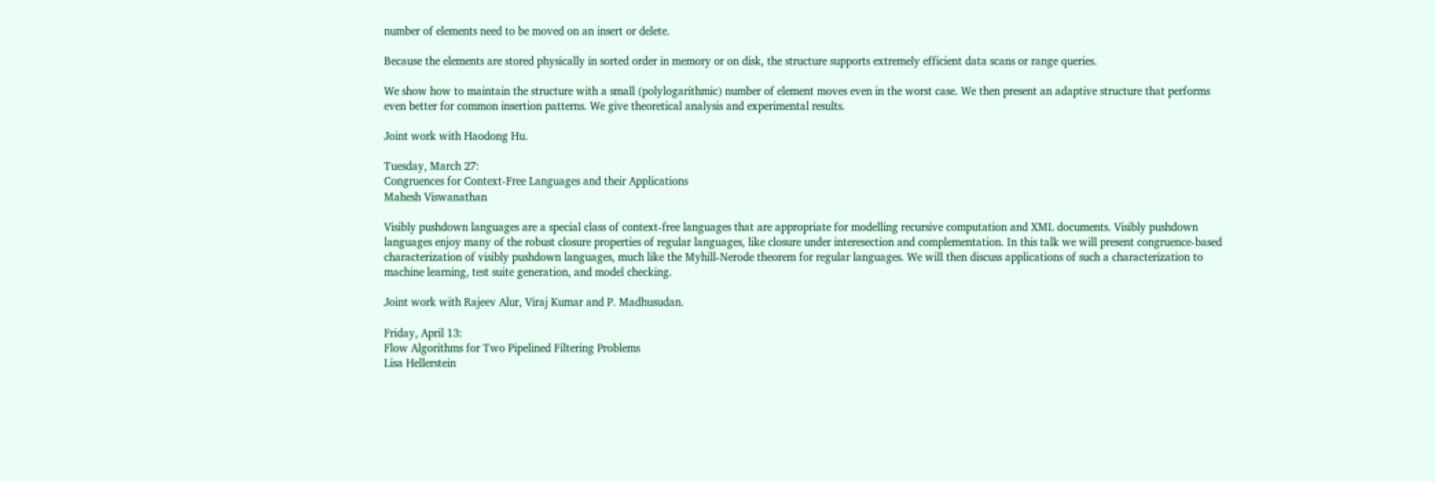number of elements need to be moved on an insert or delete.

Because the elements are stored physically in sorted order in memory or on disk, the structure supports extremely efficient data scans or range queries.

We show how to maintain the structure with a small (polylogarithmic) number of element moves even in the worst case. We then present an adaptive structure that performs even better for common insertion patterns. We give theoretical analysis and experimental results.

Joint work with Haodong Hu.

Tuesday, March 27:
Congruences for Context-Free Languages and their Applications
Mahesh Viswanathan

Visibly pushdown languages are a special class of context-free languages that are appropriate for modelling recursive computation and XML documents. Visibly pushdown languages enjoy many of the robust closure properties of regular languages, like closure under interesection and complementation. In this talk we will present congruence-based characterization of visibly pushdown languages, much like the Myhill-Nerode theorem for regular languages. We will then discuss applications of such a characterization to machine learning, test suite generation, and model checking.

Joint work with Rajeev Alur, Viraj Kumar and P. Madhusudan.

Friday, April 13:
Flow Algorithms for Two Pipelined Filtering Problems
Lisa Hellerstein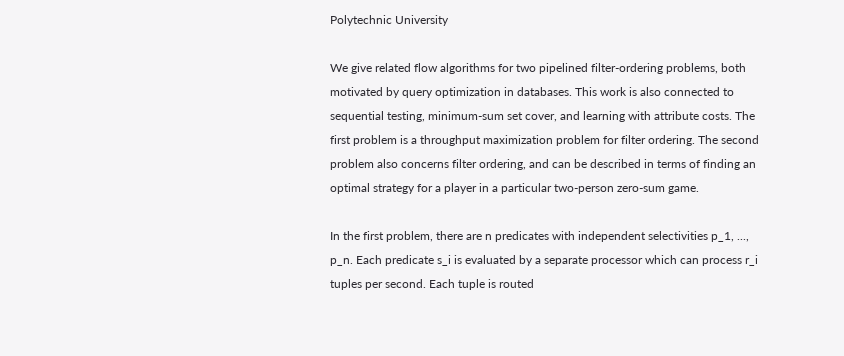Polytechnic University

We give related flow algorithms for two pipelined filter-ordering problems, both motivated by query optimization in databases. This work is also connected to sequential testing, minimum-sum set cover, and learning with attribute costs. The first problem is a throughput maximization problem for filter ordering. The second problem also concerns filter ordering, and can be described in terms of finding an optimal strategy for a player in a particular two-person zero-sum game.

In the first problem, there are n predicates with independent selectivities p_1, ..., p_n. Each predicate s_i is evaluated by a separate processor which can process r_i tuples per second. Each tuple is routed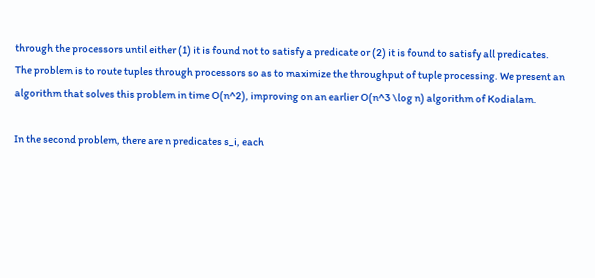through the processors until either (1) it is found not to satisfy a predicate or (2) it is found to satisfy all predicates. The problem is to route tuples through processors so as to maximize the throughput of tuple processing. We present an algorithm that solves this problem in time O(n^2), improving on an earlier O(n^3 \log n) algorithm of Kodialam.

In the second problem, there are n predicates s_i, each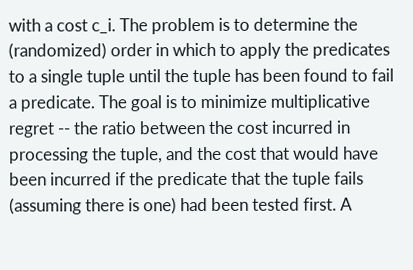with a cost c_i. The problem is to determine the (randomized) order in which to apply the predicates to a single tuple until the tuple has been found to fail a predicate. The goal is to minimize multiplicative regret -- the ratio between the cost incurred in processing the tuple, and the cost that would have been incurred if the predicate that the tuple fails (assuming there is one) had been tested first. A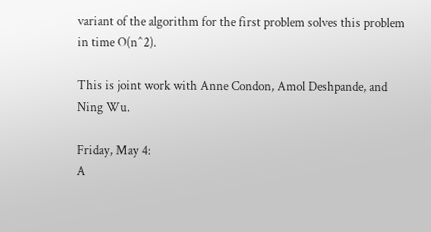variant of the algorithm for the first problem solves this problem in time O(n^2).

This is joint work with Anne Condon, Amol Deshpande, and Ning Wu.

Friday, May 4:
A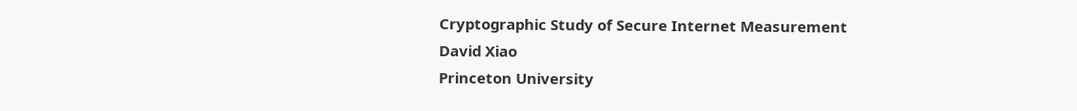Cryptographic Study of Secure Internet Measurement
David Xiao
Princeton University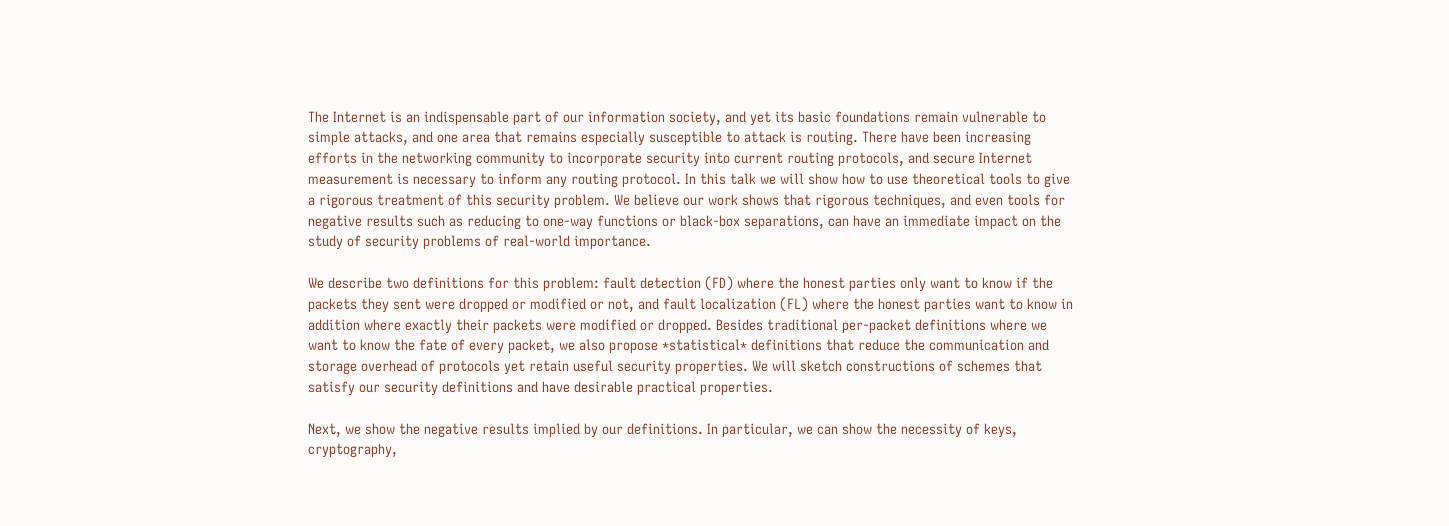The Internet is an indispensable part of our information society, and yet its basic foundations remain vulnerable to simple attacks, and one area that remains especially susceptible to attack is routing. There have been increasing efforts in the networking community to incorporate security into current routing protocols, and secure Internet measurement is necessary to inform any routing protocol. In this talk we will show how to use theoretical tools to give a rigorous treatment of this security problem. We believe our work shows that rigorous techniques, and even tools for negative results such as reducing to one-way functions or black-box separations, can have an immediate impact on the study of security problems of real-world importance.

We describe two definitions for this problem: fault detection (FD) where the honest parties only want to know if the packets they sent were dropped or modified or not, and fault localization (FL) where the honest parties want to know in addition where exactly their packets were modified or dropped. Besides traditional per-packet definitions where we want to know the fate of every packet, we also propose *statistical* definitions that reduce the communication and storage overhead of protocols yet retain useful security properties. We will sketch constructions of schemes that satisfy our security definitions and have desirable practical properties.

Next, we show the negative results implied by our definitions. In particular, we can show the necessity of keys, cryptography,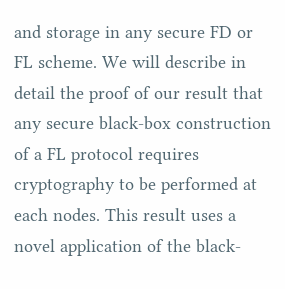and storage in any secure FD or FL scheme. We will describe in detail the proof of our result that any secure black-box construction of a FL protocol requires cryptography to be performed at each nodes. This result uses a novel application of the black-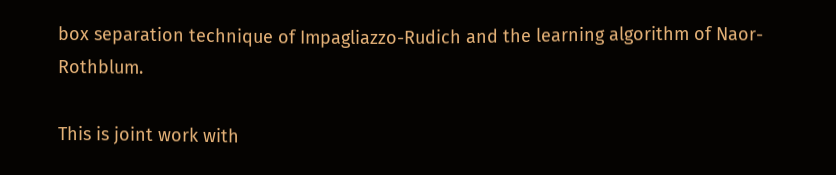box separation technique of Impagliazzo-Rudich and the learning algorithm of Naor-Rothblum.

This is joint work with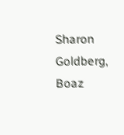Sharon Goldberg, Boaz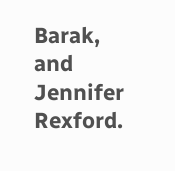Barak, and Jennifer Rexford.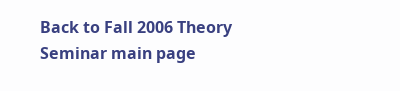Back to Fall 2006 Theory Seminar main page